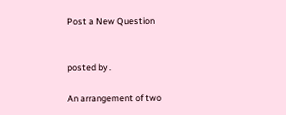Post a New Question


posted by .

An arrangement of two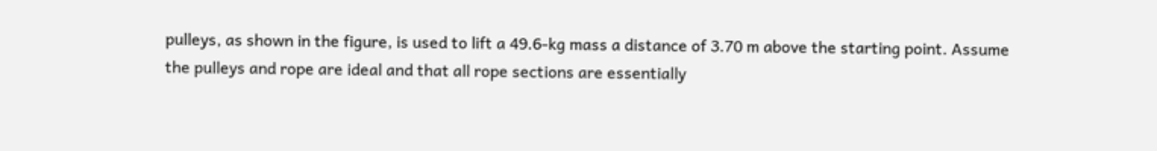pulleys, as shown in the figure, is used to lift a 49.6-kg mass a distance of 3.70 m above the starting point. Assume the pulleys and rope are ideal and that all rope sections are essentially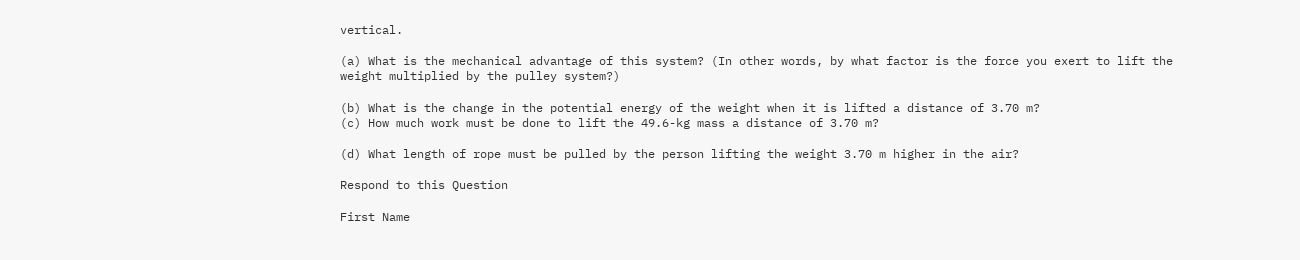vertical.

(a) What is the mechanical advantage of this system? (In other words, by what factor is the force you exert to lift the weight multiplied by the pulley system?)

(b) What is the change in the potential energy of the weight when it is lifted a distance of 3.70 m?
(c) How much work must be done to lift the 49.6-kg mass a distance of 3.70 m?

(d) What length of rope must be pulled by the person lifting the weight 3.70 m higher in the air?

Respond to this Question

First Name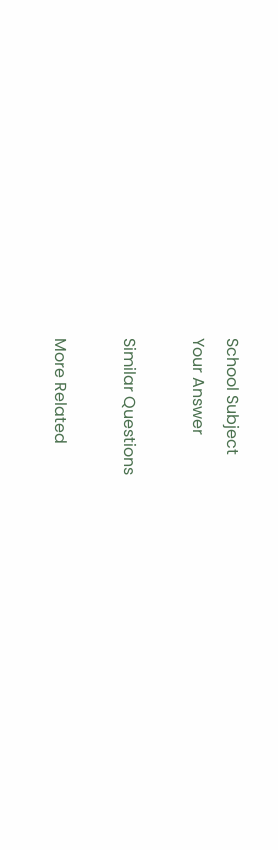School Subject
Your Answer

Similar Questions

More Related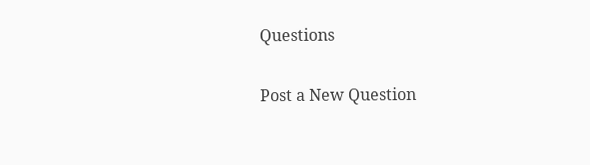Questions

Post a New Question